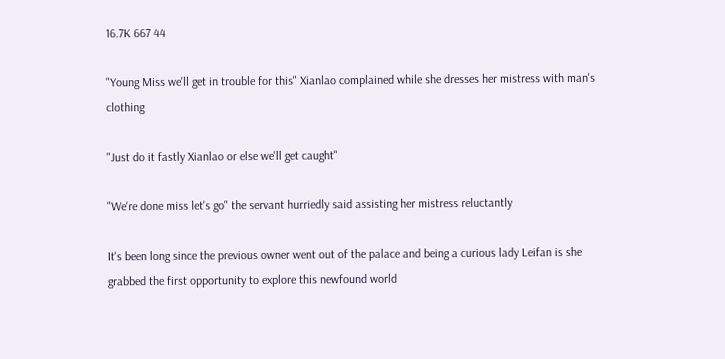16.7K 667 44

"Young Miss we'll get in trouble for this" Xianlao complained while she dresses her mistress with man's clothing

"Just do it fastly Xianlao or else we'll get caught"

"We're done miss let's go" the servant hurriedly said assisting her mistress reluctantly

It's been long since the previous owner went out of the palace and being a curious lady Leifan is she grabbed the first opportunity to explore this newfound world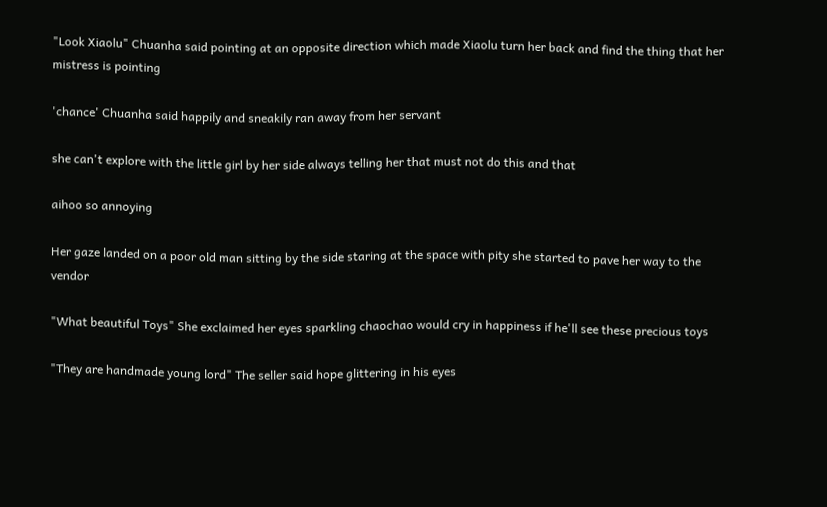"Look Xiaolu" Chuanha said pointing at an opposite direction which made Xiaolu turn her back and find the thing that her mistress is pointing

'chance' Chuanha said happily and sneakily ran away from her servant

she can't explore with the little girl by her side always telling her that must not do this and that

aihoo so annoying

Her gaze landed on a poor old man sitting by the side staring at the space with pity she started to pave her way to the vendor

"What beautiful Toys" She exclaimed her eyes sparkling chaochao would cry in happiness if he'll see these precious toys

"They are handmade young lord" The seller said hope glittering in his eyes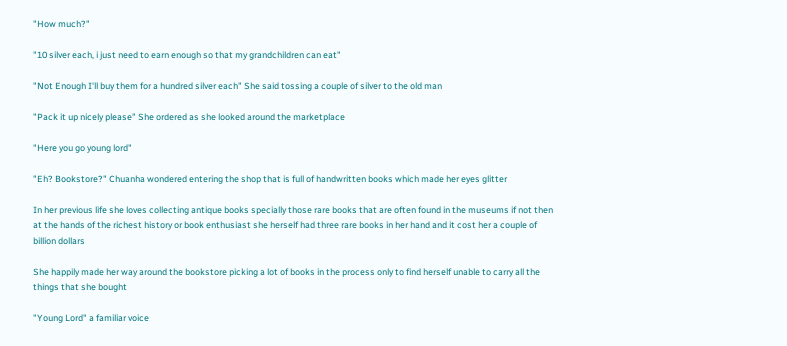"How much?"

"10 silver each, i just need to earn enough so that my grandchildren can eat"

"Not Enough I'll buy them for a hundred silver each" She said tossing a couple of silver to the old man

"Pack it up nicely please" She ordered as she looked around the marketplace

"Here you go young lord"

"Eh? Bookstore?" Chuanha wondered entering the shop that is full of handwritten books which made her eyes glitter

In her previous life she loves collecting antique books specially those rare books that are often found in the museums if not then at the hands of the richest history or book enthusiast she herself had three rare books in her hand and it cost her a couple of billion dollars

She happily made her way around the bookstore picking a lot of books in the process only to find herself unable to carry all the things that she bought

"Young Lord" a familiar voice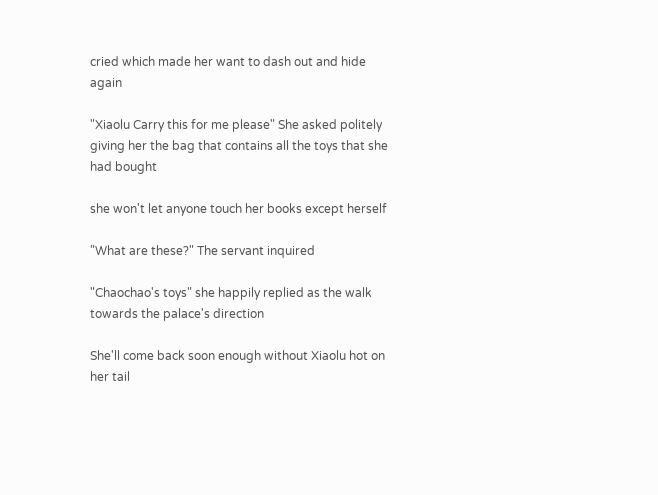cried which made her want to dash out and hide again

"Xiaolu Carry this for me please" She asked politely giving her the bag that contains all the toys that she had bought

she won't let anyone touch her books except herself

"What are these?" The servant inquired

"Chaochao's toys" she happily replied as the walk towards the palace's direction

She'll come back soon enough without Xiaolu hot on her tail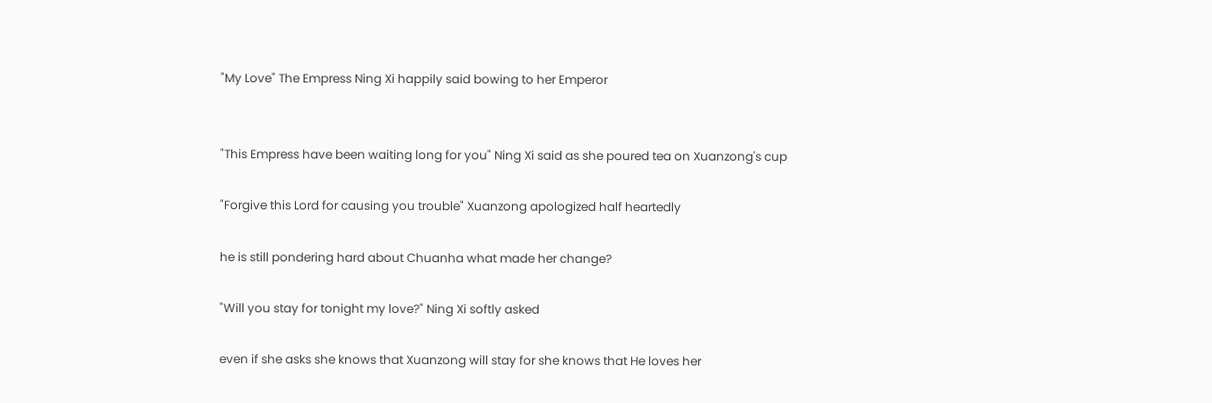"My Love" The Empress Ning Xi happily said bowing to her Emperor


"This Empress have been waiting long for you" Ning Xi said as she poured tea on Xuanzong's cup

"Forgive this Lord for causing you trouble" Xuanzong apologized half heartedly

he is still pondering hard about Chuanha what made her change?

"Will you stay for tonight my love?" Ning Xi softly asked

even if she asks she knows that Xuanzong will stay for she knows that He loves her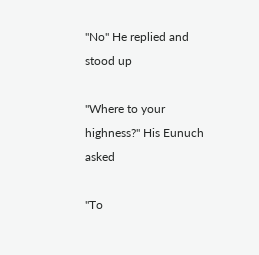"No" He replied and stood up

"Where to your highness?" His Eunuch asked

"To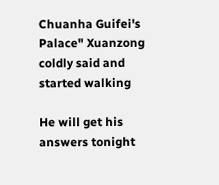Chuanha Guifei's Palace" Xuanzong coldly said and started walking

He will get his answers tonight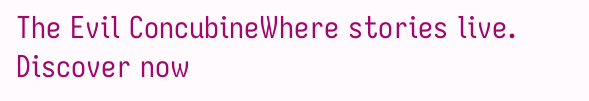The Evil ConcubineWhere stories live. Discover now